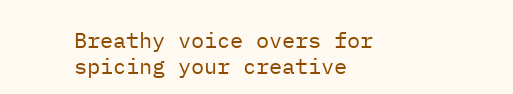Breathy voice overs for spicing your creative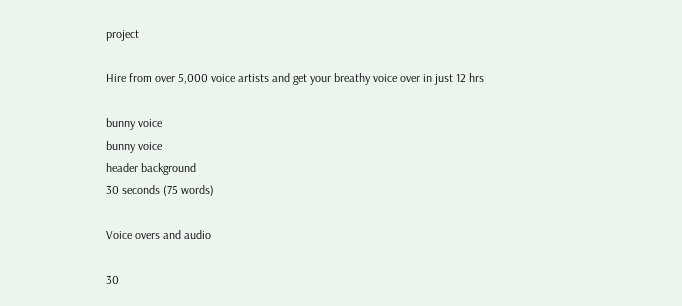project

Hire from over 5,000 voice artists and get your breathy voice over in just 12 hrs

bunny voice
bunny voice
header background
30 seconds (75 words)

Voice overs and audio

30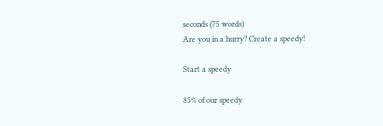seconds (75 words)
Are you in a hurry? Create a speedy!

Start a speedy

85% of our speedy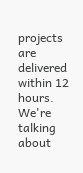projects are delivered within 12 hours. We're talking about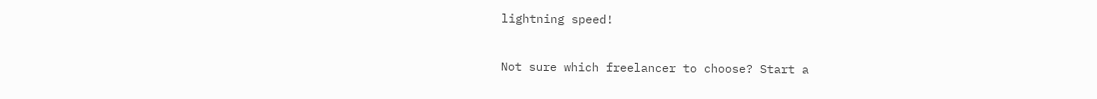lightning speed!

Not sure which freelancer to choose? Start a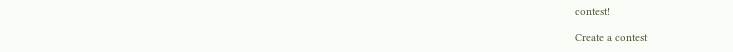contest!

Create a contest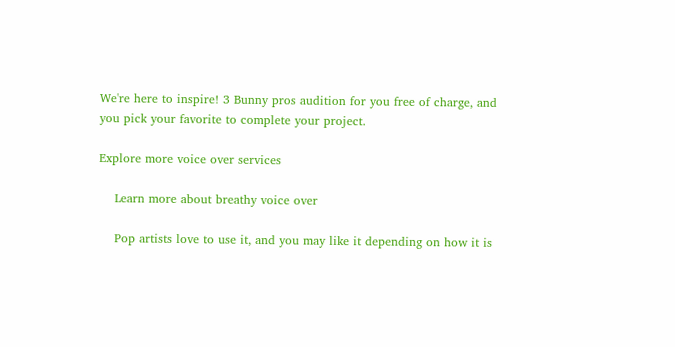We're here to inspire! 3 Bunny pros audition for you free of charge, and you pick your favorite to complete your project.

Explore more voice over services

    Learn more about breathy voice over

    Pop artists love to use it, and you may like it depending on how it is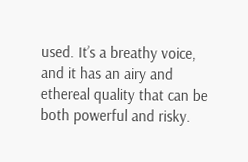used. It’s a breathy voice, and it has an airy and ethereal quality that can be both powerful and risky.